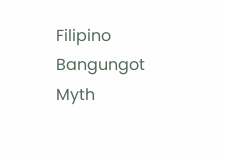Filipino Bangungot Myth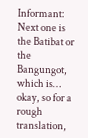Informant: Next one is the Batibat or the Bangungot, which is… okay, so for a rough translation,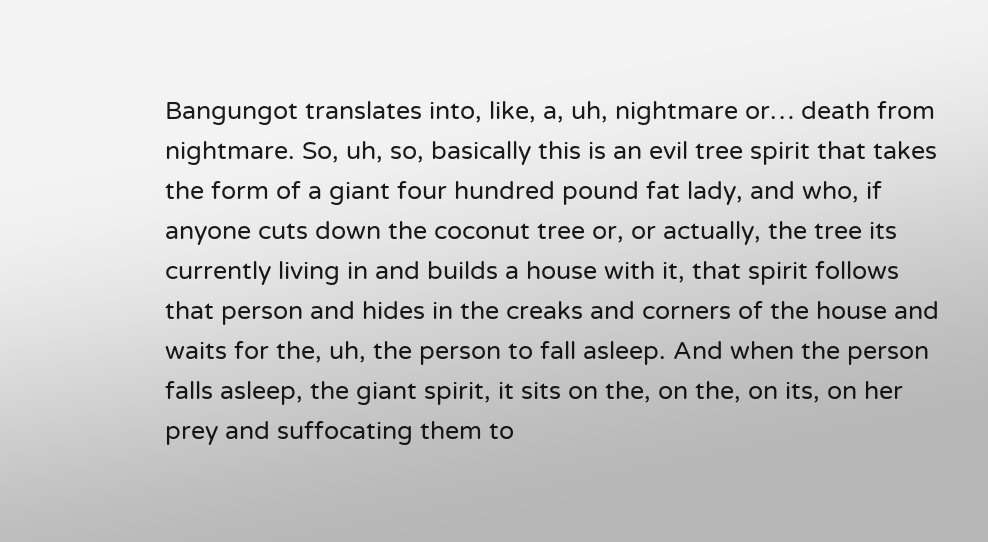Bangungot translates into, like, a, uh, nightmare or… death from nightmare. So, uh, so, basically this is an evil tree spirit that takes the form of a giant four hundred pound fat lady, and who, if anyone cuts down the coconut tree or, or actually, the tree its currently living in and builds a house with it, that spirit follows that person and hides in the creaks and corners of the house and waits for the, uh, the person to fall asleep. And when the person falls asleep, the giant spirit, it sits on the, on the, on its, on her prey and suffocating them to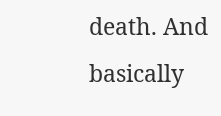death. And basically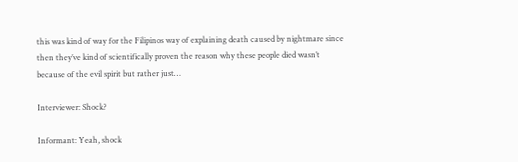this was kind of way for the Filipinos way of explaining death caused by nightmare since then they’ve kind of scientifically proven the reason why these people died wasn’t because of the evil spirit but rather just…

Interviewer: Shock?

Informant: Yeah, shock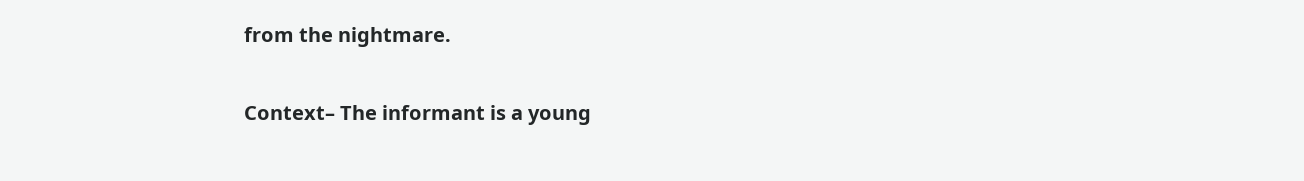from the nightmare.


Context– The informant is a young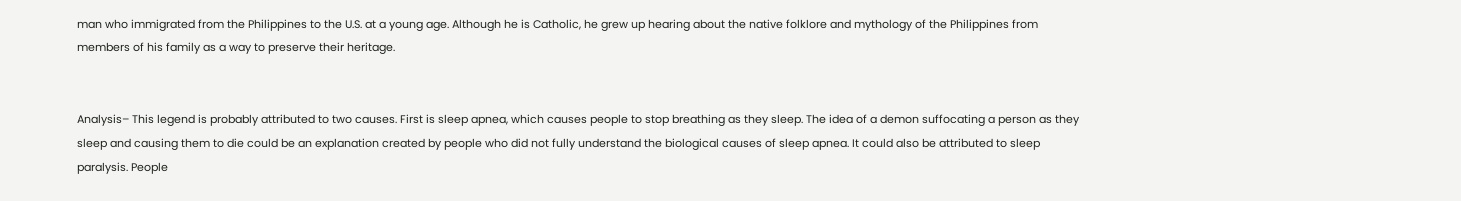man who immigrated from the Philippines to the U.S. at a young age. Although he is Catholic, he grew up hearing about the native folklore and mythology of the Philippines from members of his family as a way to preserve their heritage.


Analysis– This legend is probably attributed to two causes. First is sleep apnea, which causes people to stop breathing as they sleep. The idea of a demon suffocating a person as they sleep and causing them to die could be an explanation created by people who did not fully understand the biological causes of sleep apnea. It could also be attributed to sleep paralysis. People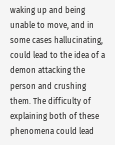waking up and being unable to move, and in some cases hallucinating, could lead to the idea of a demon attacking the person and crushing them. The difficulty of explaining both of these phenomena could lead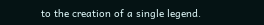to the creation of a single legend.